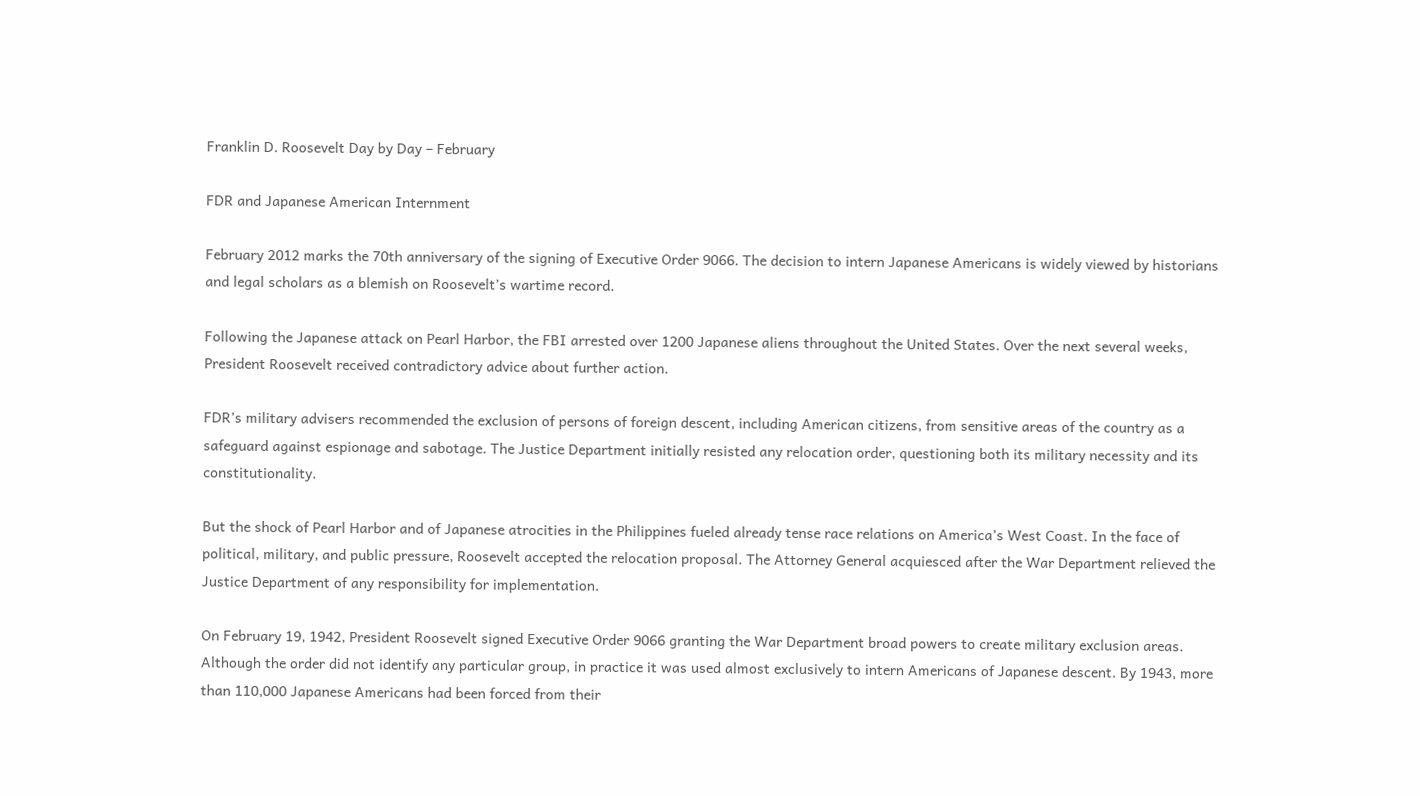Franklin D. Roosevelt Day by Day – February

FDR and Japanese American Internment

February 2012 marks the 70th anniversary of the signing of Executive Order 9066. The decision to intern Japanese Americans is widely viewed by historians and legal scholars as a blemish on Roosevelt’s wartime record.

Following the Japanese attack on Pearl Harbor, the FBI arrested over 1200 Japanese aliens throughout the United States. Over the next several weeks, President Roosevelt received contradictory advice about further action.

FDR’s military advisers recommended the exclusion of persons of foreign descent, including American citizens, from sensitive areas of the country as a safeguard against espionage and sabotage. The Justice Department initially resisted any relocation order, questioning both its military necessity and its constitutionality.

But the shock of Pearl Harbor and of Japanese atrocities in the Philippines fueled already tense race relations on America’s West Coast. In the face of political, military, and public pressure, Roosevelt accepted the relocation proposal. The Attorney General acquiesced after the War Department relieved the Justice Department of any responsibility for implementation.

On February 19, 1942, President Roosevelt signed Executive Order 9066 granting the War Department broad powers to create military exclusion areas. Although the order did not identify any particular group, in practice it was used almost exclusively to intern Americans of Japanese descent. By 1943, more than 110,000 Japanese Americans had been forced from their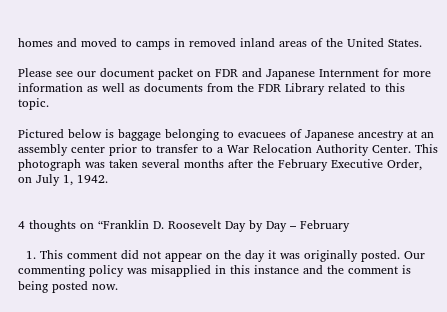homes and moved to camps in removed inland areas of the United States.

Please see our document packet on FDR and Japanese Internment for more information as well as documents from the FDR Library related to this topic.

Pictured below is baggage belonging to evacuees of Japanese ancestry at an assembly center prior to transfer to a War Relocation Authority Center. This photograph was taken several months after the February Executive Order, on July 1, 1942.


4 thoughts on “Franklin D. Roosevelt Day by Day – February

  1. This comment did not appear on the day it was originally posted. Our commenting policy was misapplied in this instance and the comment is being posted now.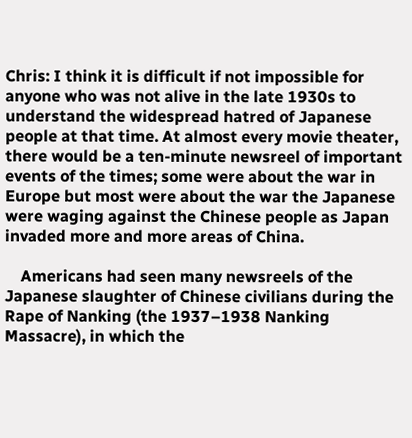Chris: I think it is difficult if not impossible for anyone who was not alive in the late 1930s to understand the widespread hatred of Japanese people at that time. At almost every movie theater, there would be a ten-minute newsreel of important events of the times; some were about the war in Europe but most were about the war the Japanese were waging against the Chinese people as Japan invaded more and more areas of China.

    Americans had seen many newsreels of the Japanese slaughter of Chinese civilians during the Rape of Nanking (the 1937–1938 Nanking Massacre), in which the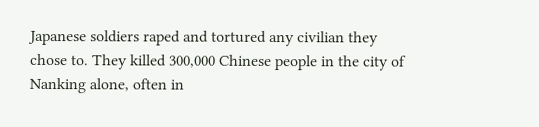Japanese soldiers raped and tortured any civilian they chose to. They killed 300,000 Chinese people in the city of Nanking alone, often in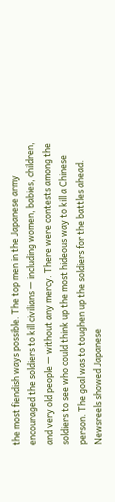the most fiendish ways possible. The top men in the Japanese army encouraged the soldiers to kill civilians — including women, babies, children, and very old people — without any mercy. There were contests among the soldiers to see who could think up the most hideous way to kill a Chinese person. The goal was to toughen up the soldiers for the battles ahead. Newsreels showed Japanese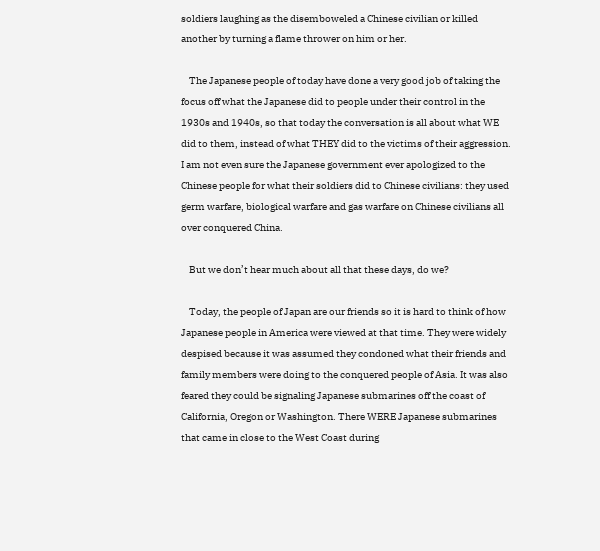soldiers laughing as the disemboweled a Chinese civilian or killed another by turning a flame thrower on him or her.

    The Japanese people of today have done a very good job of taking the focus off what the Japanese did to people under their control in the 1930s and 1940s, so that today the conversation is all about what WE did to them, instead of what THEY did to the victims of their aggression. I am not even sure the Japanese government ever apologized to the Chinese people for what their soldiers did to Chinese civilians: they used germ warfare, biological warfare and gas warfare on Chinese civilians all over conquered China.

    But we don’t hear much about all that these days, do we?

    Today, the people of Japan are our friends so it is hard to think of how Japanese people in America were viewed at that time. They were widely despised because it was assumed they condoned what their friends and family members were doing to the conquered people of Asia. It was also feared they could be signaling Japanese submarines off the coast of California, Oregon or Washington. There WERE Japanese submarines that came in close to the West Coast during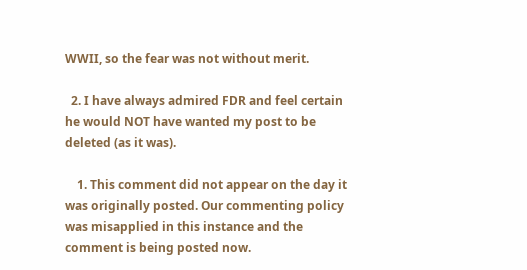WWII, so the fear was not without merit.

  2. I have always admired FDR and feel certain he would NOT have wanted my post to be deleted (as it was).

    1. This comment did not appear on the day it was originally posted. Our commenting policy was misapplied in this instance and the comment is being posted now.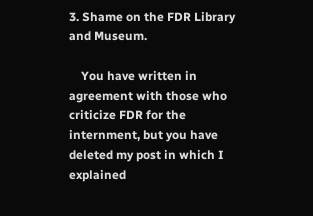3. Shame on the FDR Library and Museum.

    You have written in agreement with those who criticize FDR for the internment, but you have deleted my post in which I explained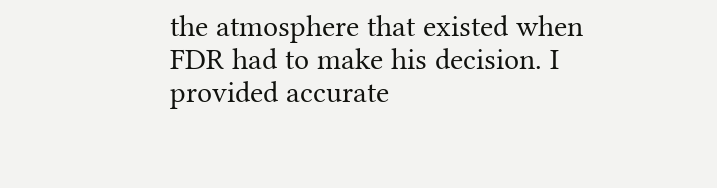the atmosphere that existed when FDR had to make his decision. I provided accurate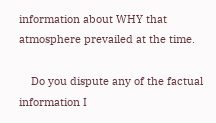information about WHY that atmosphere prevailed at the time.

    Do you dispute any of the factual information I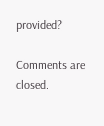provided?

Comments are closed.